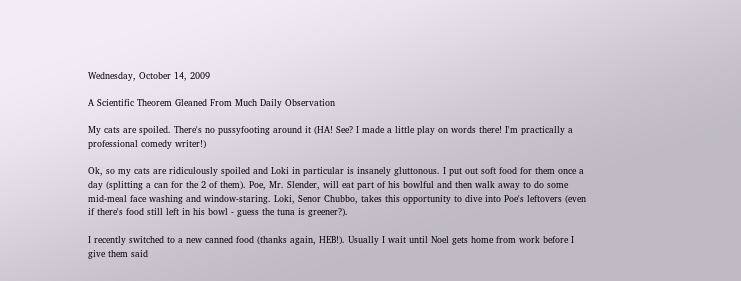Wednesday, October 14, 2009

A Scientific Theorem Gleaned From Much Daily Observation

My cats are spoiled. There's no pussyfooting around it (HA! See? I made a little play on words there! I'm practically a professional comedy writer!)

Ok, so my cats are ridiculously spoiled and Loki in particular is insanely gluttonous. I put out soft food for them once a day (splitting a can for the 2 of them). Poe, Mr. Slender, will eat part of his bowlful and then walk away to do some mid-meal face washing and window-staring. Loki, Senor Chubbo, takes this opportunity to dive into Poe's leftovers (even if there's food still left in his bowl - guess the tuna is greener?).

I recently switched to a new canned food (thanks again, HEB!). Usually I wait until Noel gets home from work before I give them said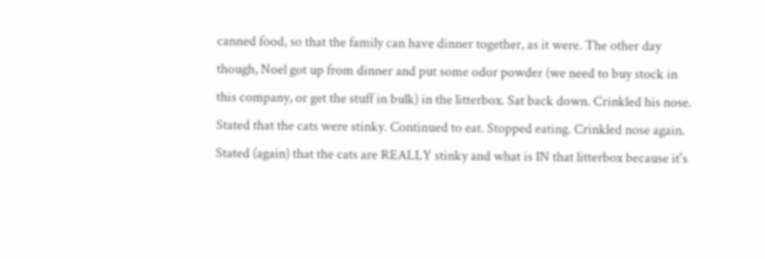canned food, so that the family can have dinner together, as it were. The other day though, Noel got up from dinner and put some odor powder (we need to buy stock in this company, or get the stuff in bulk) in the litterbox. Sat back down. Crinkled his nose. Stated that the cats were stinky. Continued to eat. Stopped eating. Crinkled nose again. Stated (again) that the cats are REALLY stinky and what is IN that litterbox because it's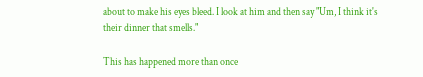about to make his eyes bleed. I look at him and then say "Um, I think it's their dinner that smells."

This has happened more than once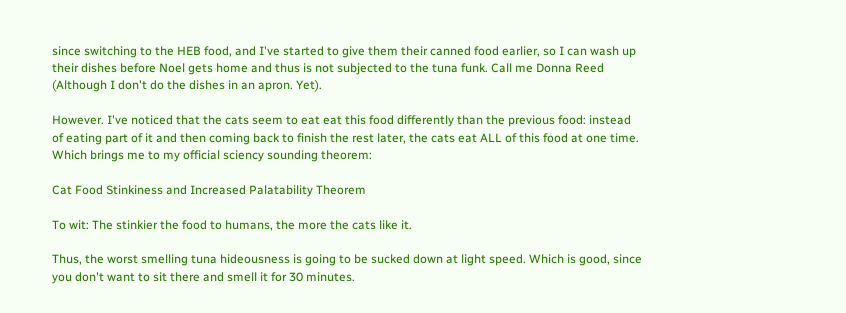since switching to the HEB food, and I've started to give them their canned food earlier, so I can wash up their dishes before Noel gets home and thus is not subjected to the tuna funk. Call me Donna Reed (Although I don't do the dishes in an apron. Yet).

However. I've noticed that the cats seem to eat eat this food differently than the previous food: instead of eating part of it and then coming back to finish the rest later, the cats eat ALL of this food at one time. Which brings me to my official sciency sounding theorem:

Cat Food Stinkiness and Increased Palatability Theorem

To wit: The stinkier the food to humans, the more the cats like it.

Thus, the worst smelling tuna hideousness is going to be sucked down at light speed. Which is good, since you don't want to sit there and smell it for 30 minutes.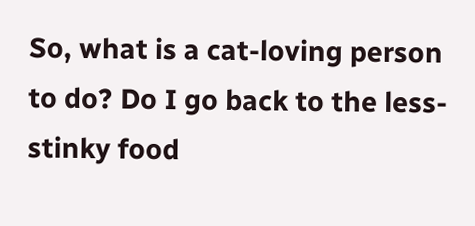So, what is a cat-loving person to do? Do I go back to the less-stinky food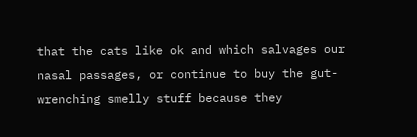that the cats like ok and which salvages our nasal passages, or continue to buy the gut-wrenching smelly stuff because they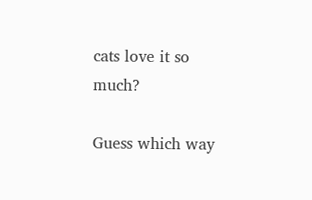cats love it so much?

Guess which way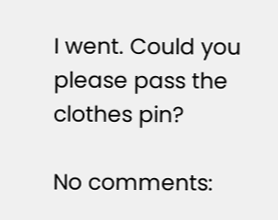I went. Could you please pass the clothes pin?

No comments: